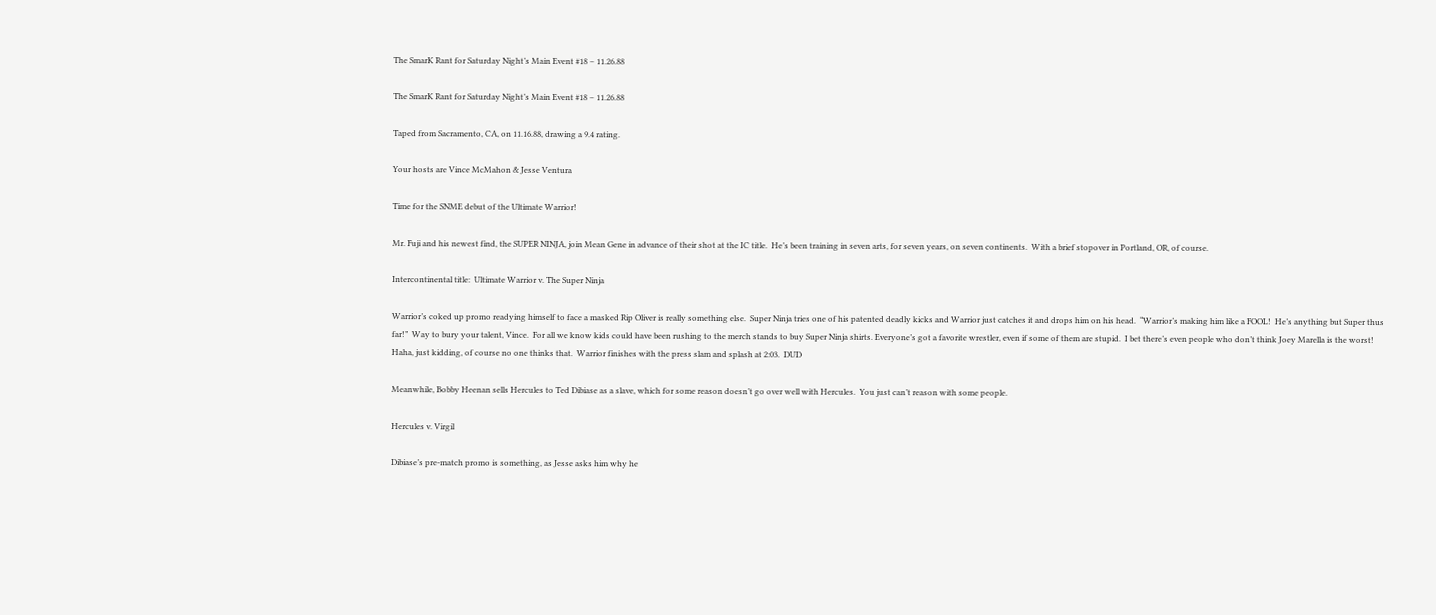The SmarK Rant for Saturday Night’s Main Event #18 – 11.26.88

The SmarK Rant for Saturday Night’s Main Event #18 – 11.26.88

Taped from Sacramento, CA, on 11.16.88, drawing a 9.4 rating.

Your hosts are Vince McMahon & Jesse Ventura

Time for the SNME debut of the Ultimate Warrior!

Mr. Fuji and his newest find, the SUPER NINJA, join Mean Gene in advance of their shot at the IC title.  He’s been training in seven arts, for seven years, on seven continents.  With a brief stopover in Portland, OR, of course.

Intercontinental title:  Ultimate Warrior v. The Super Ninja

Warrior’s coked up promo readying himself to face a masked Rip Oliver is really something else.  Super Ninja tries one of his patented deadly kicks and Warrior just catches it and drops him on his head.  “Warrior’s making him like a FOOL!  He’s anything but Super thus far!”  Way to bury your talent, Vince.  For all we know kids could have been rushing to the merch stands to buy Super Ninja shirts. Everyone’s got a favorite wrestler, even if some of them are stupid.  I bet there’s even people who don’t think Joey Marella is the worst!  Haha, just kidding, of course no one thinks that.  Warrior finishes with the press slam and splash at 2:03.  DUD

Meanwhile, Bobby Heenan sells Hercules to Ted Dibiase as a slave, which for some reason doesn’t go over well with Hercules.  You just can’t reason with some people.

Hercules v. Virgil

Dibiase’s pre-match promo is something, as Jesse asks him why he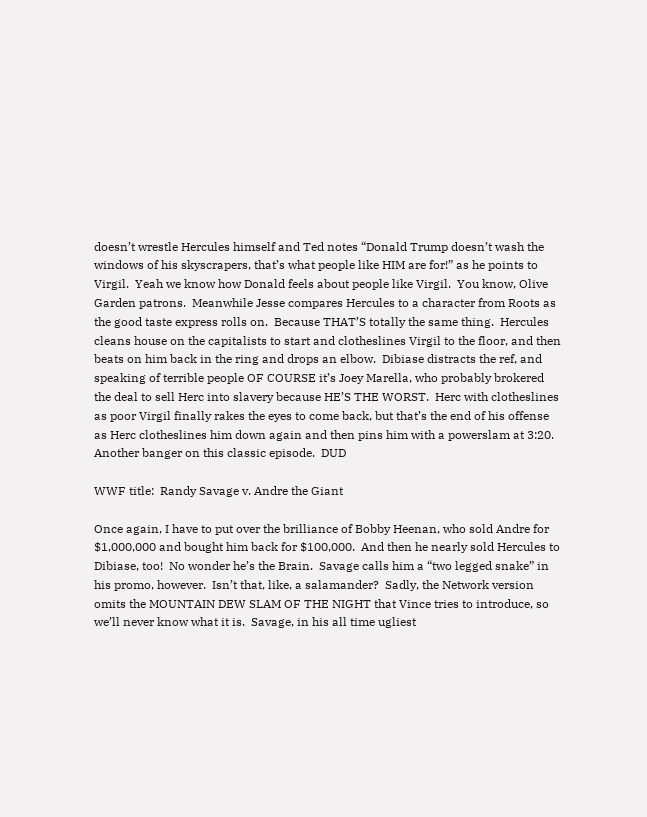doesn’t wrestle Hercules himself and Ted notes “Donald Trump doesn’t wash the windows of his skyscrapers, that’s what people like HIM are for!” as he points to Virgil.  Yeah we know how Donald feels about people like Virgil.  You know, Olive Garden patrons.  Meanwhile Jesse compares Hercules to a character from Roots as the good taste express rolls on.  Because THAT’S totally the same thing.  Hercules cleans house on the capitalists to start and clotheslines Virgil to the floor, and then beats on him back in the ring and drops an elbow.  Dibiase distracts the ref, and speaking of terrible people OF COURSE it’s Joey Marella, who probably brokered the deal to sell Herc into slavery because HE’S THE WORST.  Herc with clotheslines as poor Virgil finally rakes the eyes to come back, but that’s the end of his offense as Herc clotheslines him down again and then pins him with a powerslam at 3:20. Another banger on this classic episode.  DUD

WWF title:  Randy Savage v. Andre the Giant

Once again, I have to put over the brilliance of Bobby Heenan, who sold Andre for $1,000,000 and bought him back for $100,000.  And then he nearly sold Hercules to Dibiase, too!  No wonder he’s the Brain.  Savage calls him a “two legged snake” in his promo, however.  Isn’t that, like, a salamander?  Sadly, the Network version omits the MOUNTAIN DEW SLAM OF THE NIGHT that Vince tries to introduce, so we’ll never know what it is.  Savage, in his all time ugliest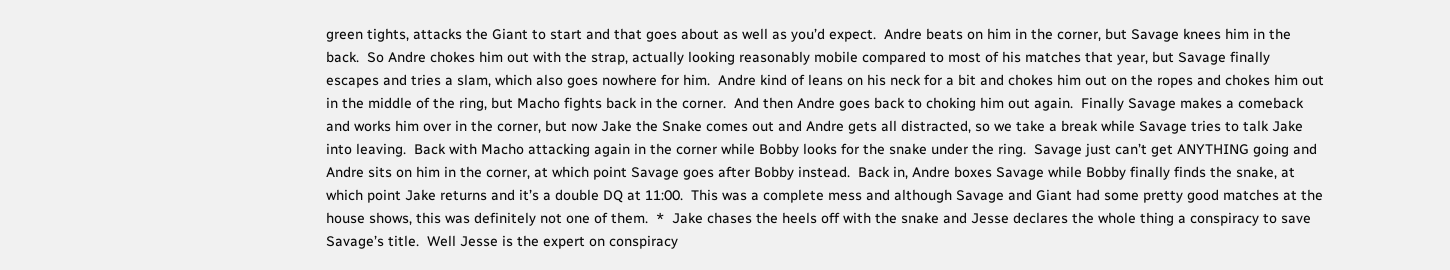green tights, attacks the Giant to start and that goes about as well as you’d expect.  Andre beats on him in the corner, but Savage knees him in the back.  So Andre chokes him out with the strap, actually looking reasonably mobile compared to most of his matches that year, but Savage finally escapes and tries a slam, which also goes nowhere for him.  Andre kind of leans on his neck for a bit and chokes him out on the ropes and chokes him out in the middle of the ring, but Macho fights back in the corner.  And then Andre goes back to choking him out again.  Finally Savage makes a comeback and works him over in the corner, but now Jake the Snake comes out and Andre gets all distracted, so we take a break while Savage tries to talk Jake into leaving.  Back with Macho attacking again in the corner while Bobby looks for the snake under the ring.  Savage just can’t get ANYTHING going and Andre sits on him in the corner, at which point Savage goes after Bobby instead.  Back in, Andre boxes Savage while Bobby finally finds the snake, at which point Jake returns and it’s a double DQ at 11:00.  This was a complete mess and although Savage and Giant had some pretty good matches at the house shows, this was definitely not one of them.  *  Jake chases the heels off with the snake and Jesse declares the whole thing a conspiracy to save Savage’s title.  Well Jesse is the expert on conspiracy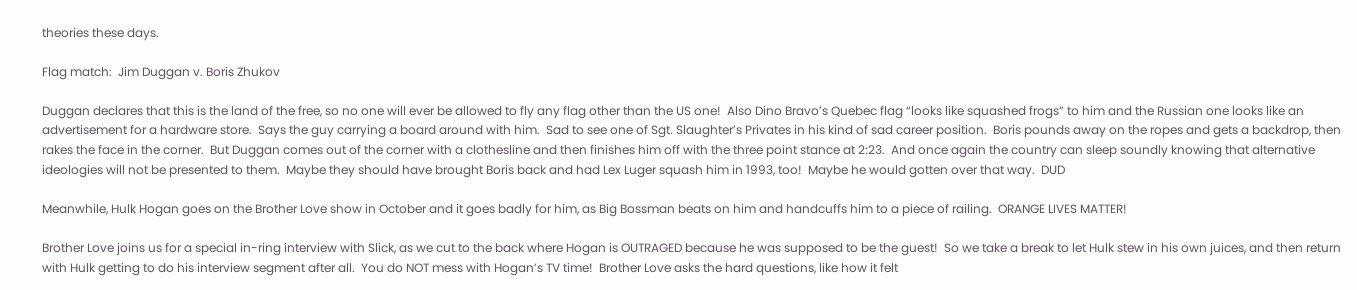theories these days.

Flag match:  Jim Duggan v. Boris Zhukov

Duggan declares that this is the land of the free, so no one will ever be allowed to fly any flag other than the US one!  Also Dino Bravo’s Quebec flag “looks like squashed frogs” to him and the Russian one looks like an advertisement for a hardware store.  Says the guy carrying a board around with him.  Sad to see one of Sgt. Slaughter’s Privates in his kind of sad career position.  Boris pounds away on the ropes and gets a backdrop, then rakes the face in the corner.  But Duggan comes out of the corner with a clothesline and then finishes him off with the three point stance at 2:23.  And once again the country can sleep soundly knowing that alternative ideologies will not be presented to them.  Maybe they should have brought Boris back and had Lex Luger squash him in 1993, too!  Maybe he would gotten over that way.  DUD

Meanwhile, Hulk Hogan goes on the Brother Love show in October and it goes badly for him, as Big Bossman beats on him and handcuffs him to a piece of railing.  ORANGE LIVES MATTER!

Brother Love joins us for a special in-ring interview with Slick, as we cut to the back where Hogan is OUTRAGED because he was supposed to be the guest!  So we take a break to let Hulk stew in his own juices, and then return with Hulk getting to do his interview segment after all.  You do NOT mess with Hogan’s TV time!  Brother Love asks the hard questions, like how it felt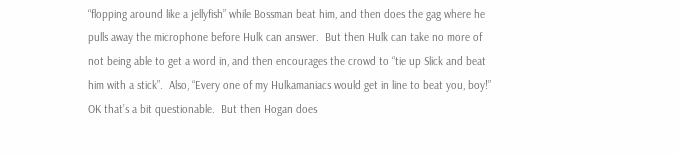“flopping around like a jellyfish” while Bossman beat him, and then does the gag where he pulls away the microphone before Hulk can answer.  But then Hulk can take no more of not being able to get a word in, and then encourages the crowd to “tie up Slick and beat him with a stick”.  Also, “Every one of my Hulkamaniacs would get in line to beat you, boy!”  OK that’s a bit questionable.  But then Hogan does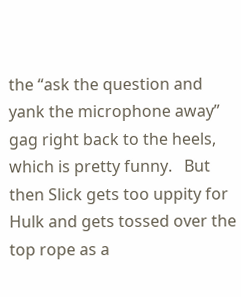the “ask the question and yank the microphone away” gag right back to the heels, which is pretty funny.   But then Slick gets too uppity for Hulk and gets tossed over the top rope as a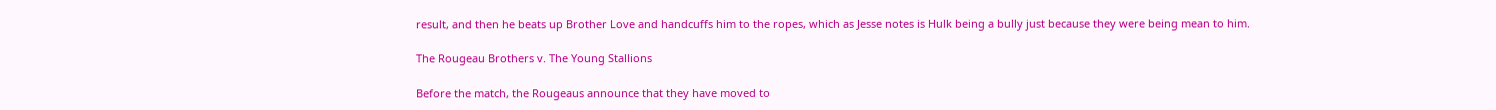result, and then he beats up Brother Love and handcuffs him to the ropes, which as Jesse notes is Hulk being a bully just because they were being mean to him.

The Rougeau Brothers v. The Young Stallions

Before the match, the Rougeaus announce that they have moved to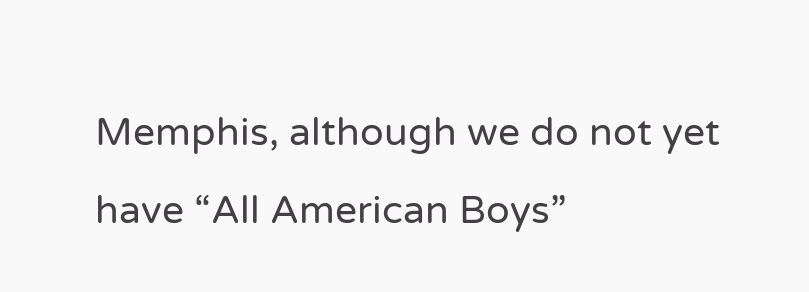Memphis, although we do not yet have “All American Boys”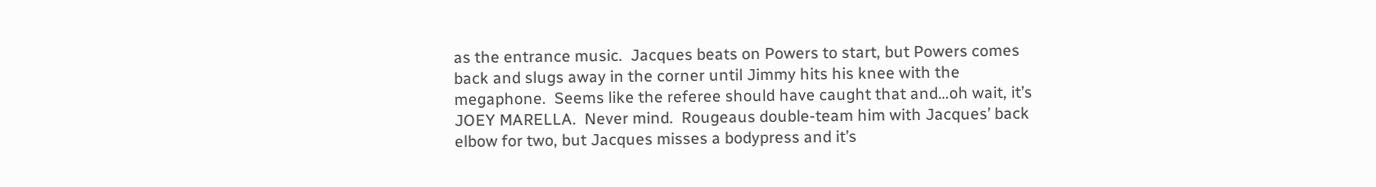as the entrance music.  Jacques beats on Powers to start, but Powers comes back and slugs away in the corner until Jimmy hits his knee with the megaphone.  Seems like the referee should have caught that and…oh wait, it’s JOEY MARELLA.  Never mind.  Rougeaus double-team him with Jacques’ back elbow for two, but Jacques misses a bodypress and it’s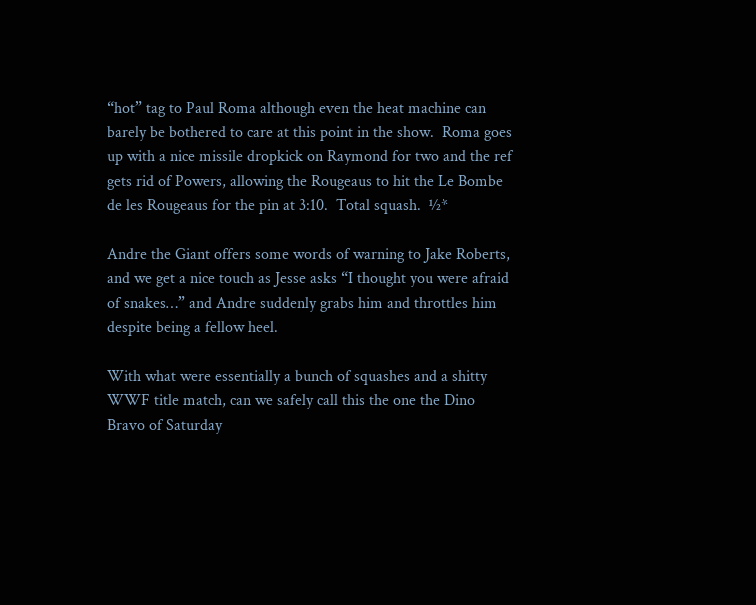“hot” tag to Paul Roma although even the heat machine can barely be bothered to care at this point in the show.  Roma goes up with a nice missile dropkick on Raymond for two and the ref gets rid of Powers, allowing the Rougeaus to hit the Le Bombe de les Rougeaus for the pin at 3:10.  Total squash.  ½*

Andre the Giant offers some words of warning to Jake Roberts, and we get a nice touch as Jesse asks “I thought you were afraid of snakes…” and Andre suddenly grabs him and throttles him despite being a fellow heel.

With what were essentially a bunch of squashes and a shitty WWF title match, can we safely call this the one the Dino Bravo of Saturday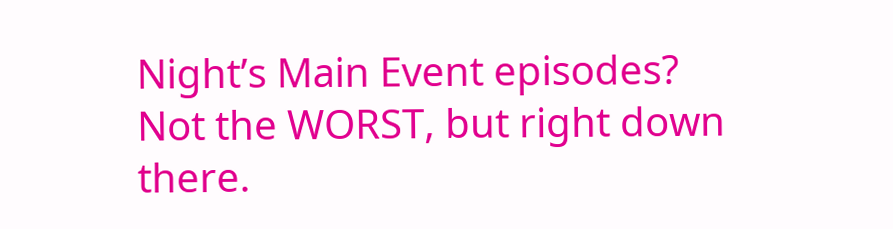Night’s Main Event episodes?  Not the WORST, but right down there.